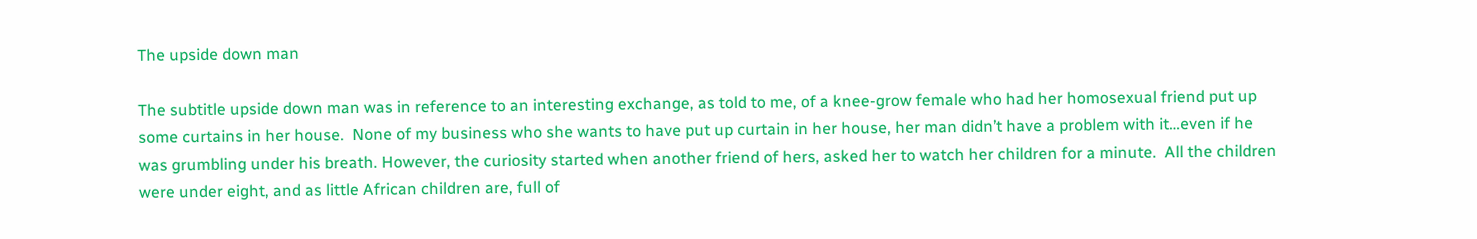The upside down man

The subtitle upside down man was in reference to an interesting exchange, as told to me, of a knee-grow female who had her homosexual friend put up some curtains in her house.  None of my business who she wants to have put up curtain in her house, her man didn’t have a problem with it…even if he was grumbling under his breath. However, the curiosity started when another friend of hers, asked her to watch her children for a minute.  All the children were under eight, and as little African children are, full of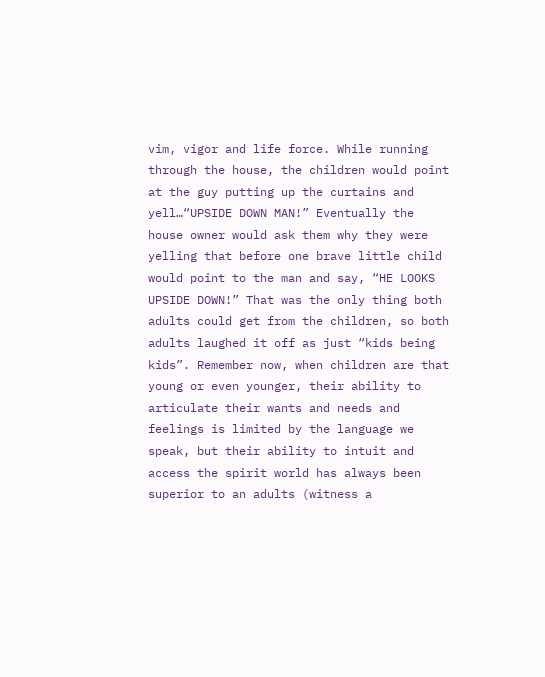vim, vigor and life force. While running through the house, the children would point at the guy putting up the curtains and yell…“UPSIDE DOWN MAN!” Eventually the house owner would ask them why they were yelling that before one brave little child would point to the man and say, “HE LOOKS UPSIDE DOWN!” That was the only thing both adults could get from the children, so both adults laughed it off as just “kids being kids”. Remember now, when children are that young or even younger, their ability to articulate their wants and needs and feelings is limited by the language we speak, but their ability to intuit and access the spirit world has always been superior to an adults (witness a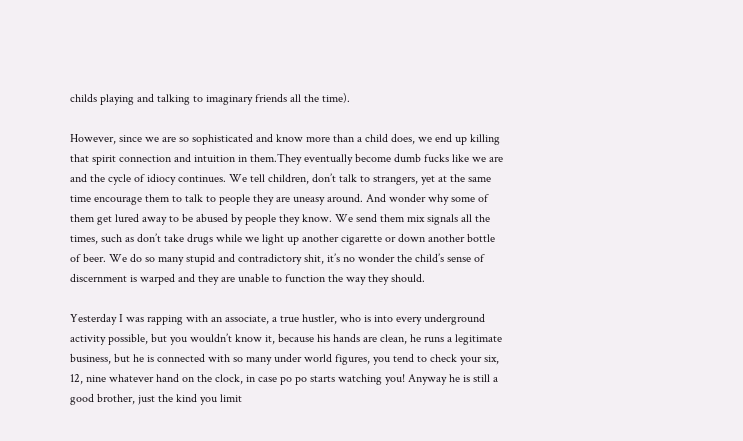childs playing and talking to imaginary friends all the time).

However, since we are so sophisticated and know more than a child does, we end up killing that spirit connection and intuition in them.They eventually become dumb fucks like we are and the cycle of idiocy continues. We tell children, don’t talk to strangers, yet at the same time encourage them to talk to people they are uneasy around. And wonder why some of them get lured away to be abused by people they know. We send them mix signals all the times, such as don’t take drugs while we light up another cigarette or down another bottle of beer. We do so many stupid and contradictory shit, it’s no wonder the child’s sense of discernment is warped and they are unable to function the way they should.

Yesterday I was rapping with an associate, a true hustler, who is into every underground activity possible, but you wouldn’t know it, because his hands are clean, he runs a legitimate business, but he is connected with so many under world figures, you tend to check your six, 12, nine whatever hand on the clock, in case po po starts watching you! Anyway he is still a good brother, just the kind you limit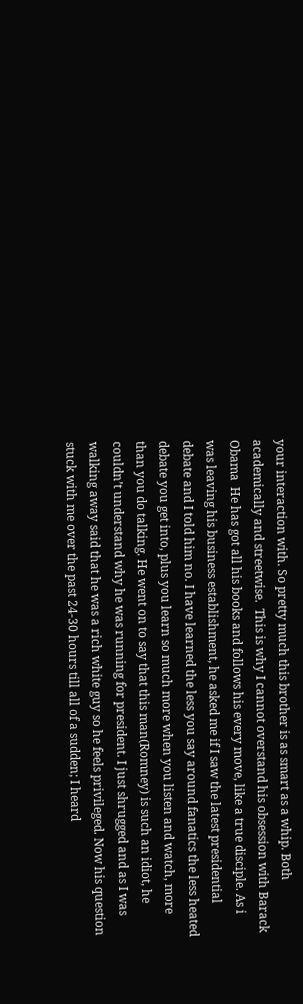your interaction with. So pretty much this brother is as smart as a whip. Both academically and streetwise.  This is why I cannot overstand his obsession with Barack Obama  He has got all his books and follows his every move, like a true disciple. As i was leaving his business establishment, he asked me if I saw the latest presidential debate and I told him no. I have learned the less you say around fanatics the less heated debate you get into, plus you learn so much more when you listen and watch, more  than you do talking. He went on to say that this man(Romney) is such an idiot, he couldn’t understand why he was running for president. I just shrugged and as I was walking away said that he was a rich white guy so he feels privileged. Now his question stuck with me over the past 24-30 hours till all of a sudden; I heard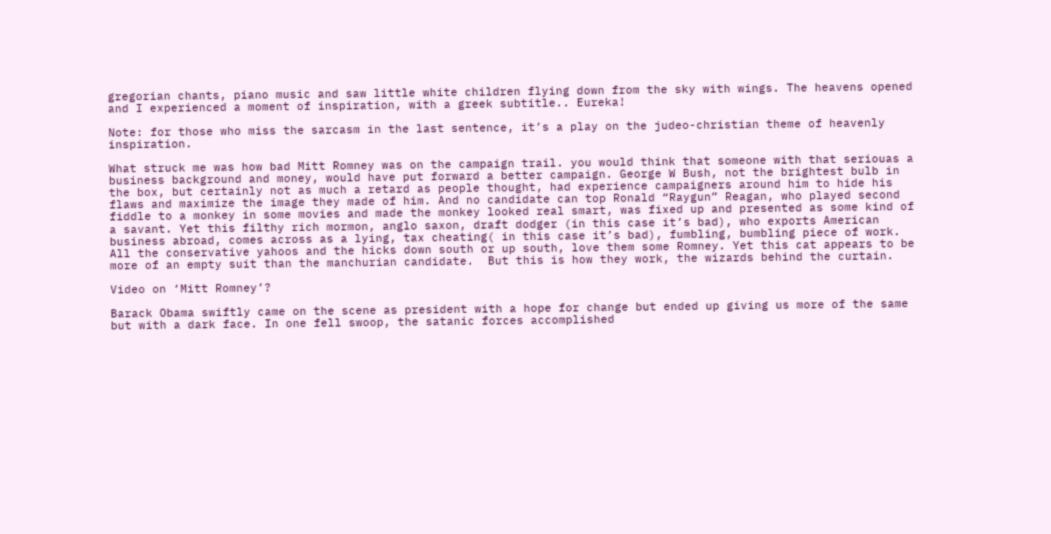gregorian chants, piano music and saw little white children flying down from the sky with wings. The heavens opened and I experienced a moment of inspiration, with a greek subtitle.. Eureka!

Note: for those who miss the sarcasm in the last sentence, it’s a play on the judeo-christian theme of heavenly inspiration.

What struck me was how bad Mitt Romney was on the campaign trail. you would think that someone with that seriouas a business background and money, would have put forward a better campaign. George W Bush, not the brightest bulb in the box, but certainly not as much a retard as people thought, had experience campaigners around him to hide his flaws and maximize the image they made of him. And no candidate can top Ronald “Raygun” Reagan, who played second fiddle to a monkey in some movies and made the monkey looked real smart, was fixed up and presented as some kind of a savant. Yet this filthy rich mormon, anglo saxon, draft dodger (in this case it’s bad), who exports American business abroad, comes across as a lying, tax cheating( in this case it’s bad), fumbling, bumbling piece of work. All the conservative yahoos and the hicks down south or up south, love them some Romney. Yet this cat appears to be more of an empty suit than the manchurian candidate.  But this is how they work, the wizards behind the curtain.

Video on ‘Mitt Romney’?

Barack Obama swiftly came on the scene as president with a hope for change but ended up giving us more of the same but with a dark face. In one fell swoop, the satanic forces accomplished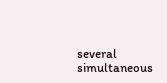several simultaneous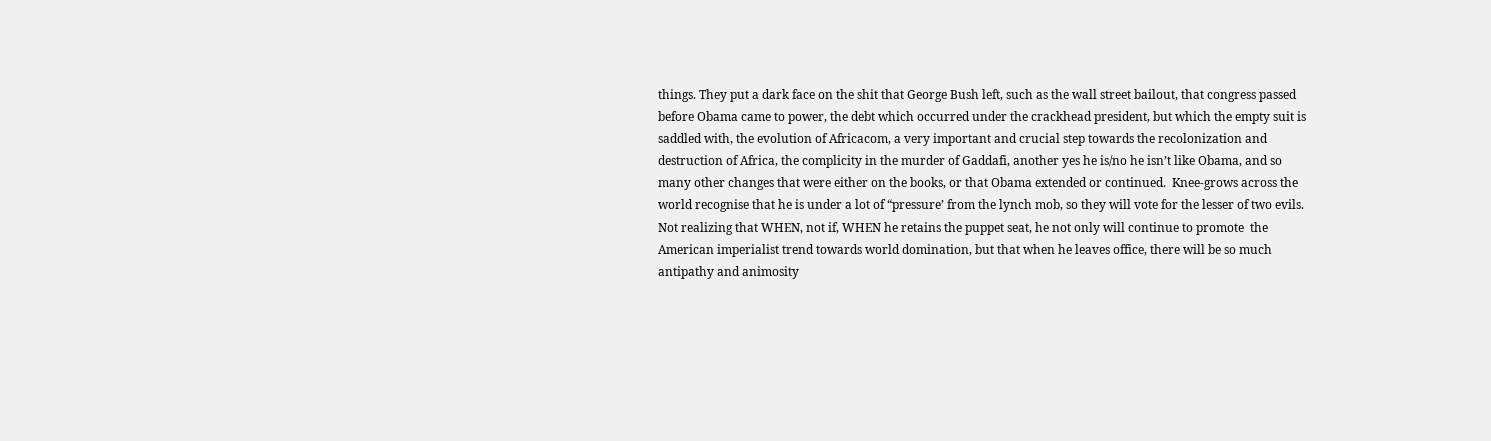things. They put a dark face on the shit that George Bush left, such as the wall street bailout, that congress passed before Obama came to power, the debt which occurred under the crackhead president, but which the empty suit is saddled with, the evolution of Africacom, a very important and crucial step towards the recolonization and destruction of Africa, the complicity in the murder of Gaddafi, another yes he is/no he isn’t like Obama, and so many other changes that were either on the books, or that Obama extended or continued.  Knee-grows across the world recognise that he is under a lot of “pressure’ from the lynch mob, so they will vote for the lesser of two evils. Not realizing that WHEN, not if, WHEN he retains the puppet seat, he not only will continue to promote  the American imperialist trend towards world domination, but that when he leaves office, there will be so much antipathy and animosity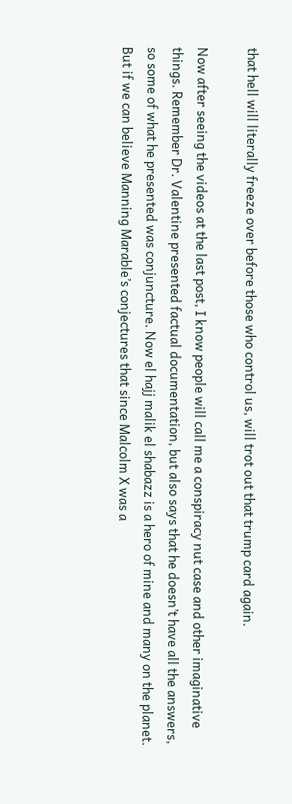that hell will literally freeze over before those who control us, will trot out that trump card again.

Now after seeing the videos at the last post, I know people will call me a conspiracy nut case and other imaginative things. Remember Dr. Valentine presented factual documentation, but also says that he doesn’t have all the answers, so some of what he presented was conjuncture. Now el hajj malik el shabazz is a hero of mine and many on the planet. But if we can believe Manning Marable’s conjectures that since Malcolm X was a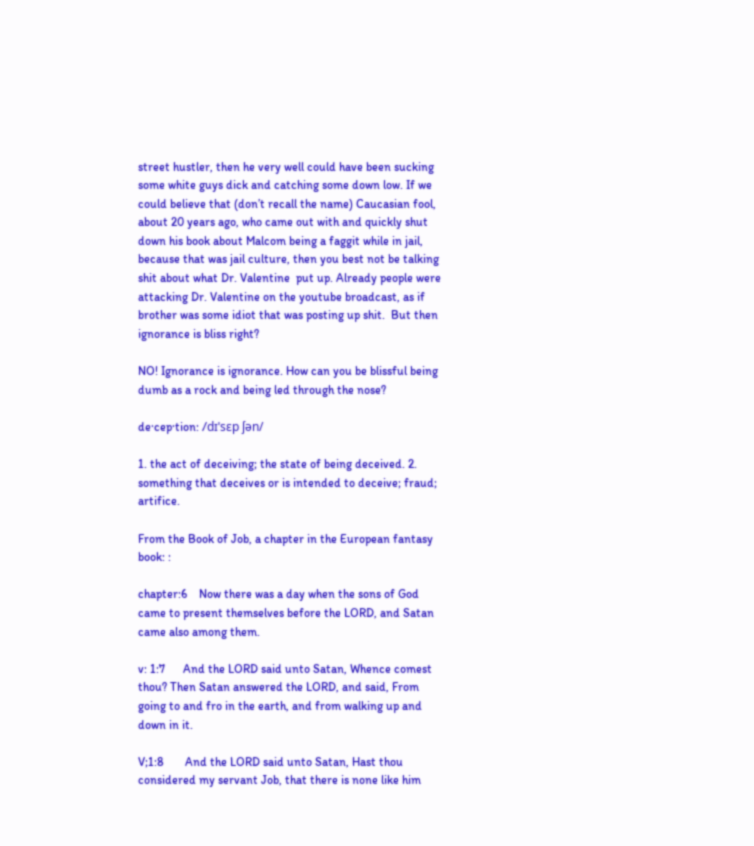street hustler, then he very well could have been sucking some white guys dick and catching some down low. If we could believe that (don’t recall the name) Caucasian fool, about 20 years ago, who came out with and quickly shut down his book about Malcom being a faggit while in jail, because that was jail culture, then you best not be talking shit about what Dr. Valentine  put up. Already people were attacking Dr. Valentine on the youtube broadcast, as if brother was some idiot that was posting up shit.  But then ignorance is bliss right?

NO! Ignorance is ignorance. How can you be blissful being dumb as a rock and being led through the nose?

de·cep·tion: /dɪˈsɛp ʃən/

1. the act of deceiving; the state of being deceived. 2. something that deceives or is intended to deceive; fraud; artifice.

From the Book of Job, a chapter in the European fantasy book: :

chapter:6    Now there was a day when the sons of God came to present themselves before the LORD, and Satan came also among them.

v: 1:7      And the LORD said unto Satan, Whence comest thou? Then Satan answered the LORD, and said, From going to and fro in the earth, and from walking up and down in it.

V;1:8       And the LORD said unto Satan, Hast thou considered my servant Job, that there is none like him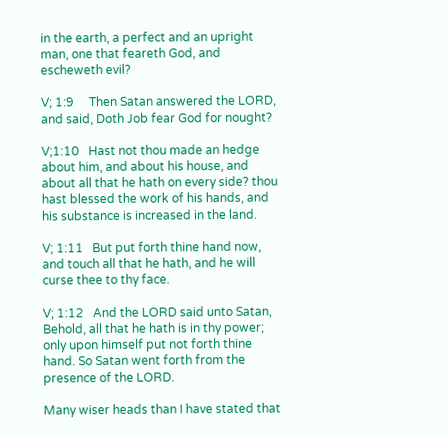in the earth, a perfect and an upright man, one that feareth God, and escheweth evil?

V; 1:9     Then Satan answered the LORD, and said, Doth Job fear God for nought?

V;1:10   Hast not thou made an hedge about him, and about his house, and about all that he hath on every side? thou hast blessed the work of his hands, and his substance is increased in the land.

V; 1:11   But put forth thine hand now, and touch all that he hath, and he will curse thee to thy face.

V; 1:12   And the LORD said unto Satan, Behold, all that he hath is in thy power; only upon himself put not forth thine hand. So Satan went forth from the presence of the LORD.

Many wiser heads than I have stated that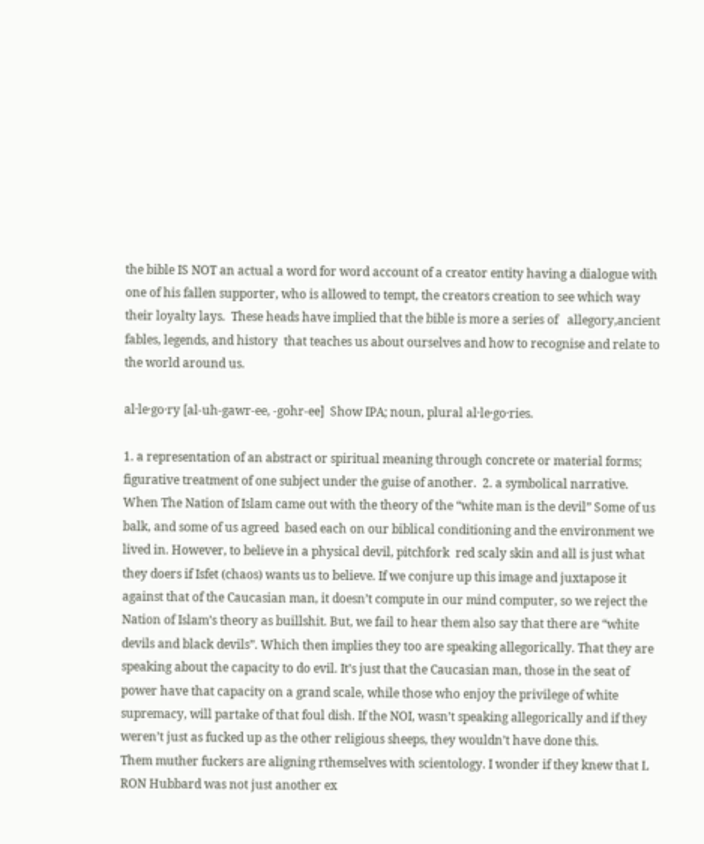the bible IS NOT an actual a word for word account of a creator entity having a dialogue with one of his fallen supporter, who is allowed to tempt, the creators creation to see which way their loyalty lays.  These heads have implied that the bible is more a series of   allegory,ancient fables, legends, and history  that teaches us about ourselves and how to recognise and relate to the world around us.

al·le·go·ry [al-uh-gawr-ee, -gohr-ee]  Show IPA; noun, plural al·le·go·ries.

1. a representation of an abstract or spiritual meaning through concrete or material forms; figurative treatment of one subject under the guise of another.  2. a symbolical narrative.
When The Nation of Islam came out with the theory of the “white man is the devil” Some of us balk, and some of us agreed  based each on our biblical conditioning and the environment we lived in. However, to believe in a physical devil, pitchfork  red scaly skin and all is just what they doers if Isfet (chaos) wants us to believe. If we conjure up this image and juxtapose it against that of the Caucasian man, it doesn’t compute in our mind computer, so we reject the Nation of Islam’s theory as buillshit. But, we fail to hear them also say that there are “white devils and black devils”. Which then implies they too are speaking allegorically. That they are speaking about the capacity to do evil. It’s just that the Caucasian man, those in the seat of power have that capacity on a grand scale, while those who enjoy the privilege of white supremacy, will partake of that foul dish. If the NOI, wasn’t speaking allegorically and if they weren’t just as fucked up as the other religious sheeps, they wouldn’t have done this.
Them muther fuckers are aligning rthemselves with scientology. I wonder if they knew that L RON Hubbard was not just another ex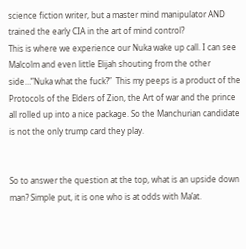science fiction writer, but a master mind manipulator AND trained the early CIA in the art of mind control?
This is where we experience our Nuka wake up call. I can see Malcolm and even little Elijah shouting from the other side…”Nuka what the fuck?”  This my peeps is a product of the Protocols of the Elders of Zion, the Art of war and the prince all rolled up into a nice package. So the Manchurian candidate is not the only trump card they play.


So to answer the question at the top, what is an upside down man? Simple put, it is one who is at odds with Ma’at.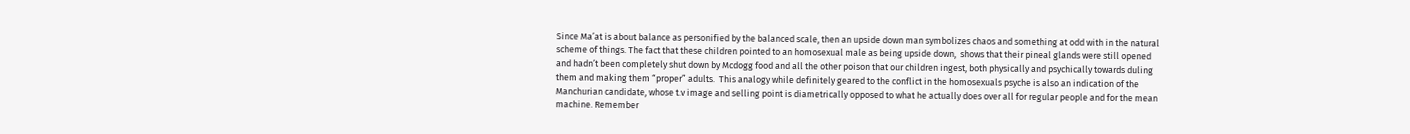Since Ma’at is about balance as personified by the balanced scale, then an upside down man symbolizes chaos and something at odd with in the natural scheme of things. The fact that these children pointed to an homosexual male as being upside down,  shows that their pineal glands were still opened and hadn’t been completely shut down by Mcdogg food and all the other poison that our children ingest, both physically and psychically towards duling them and making them “proper” adults.  This analogy while definitely geared to the conflict in the homosexuals psyche is also an indication of the Manchurian candidate, whose t.v image and selling point is diametrically opposed to what he actually does over all for regular people and for the mean machine. Remember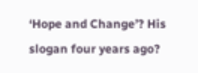‘Hope and Change’? His slogan four years ago?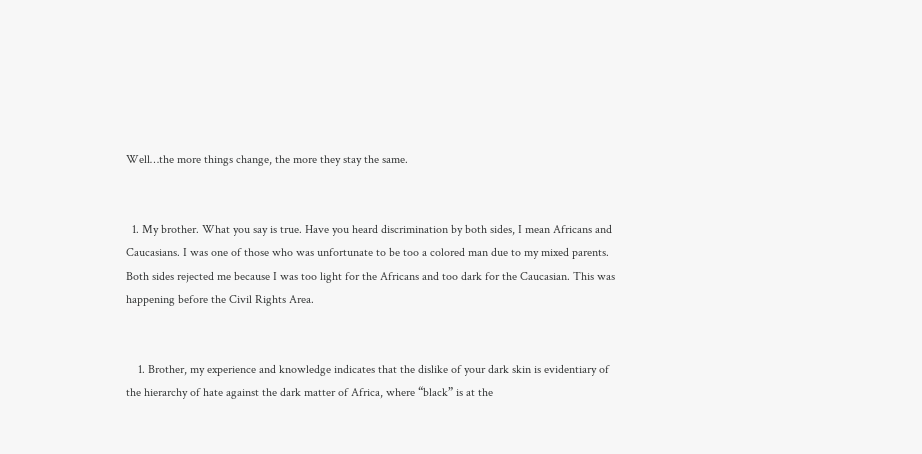Well…the more things change, the more they stay the same.


  1. My brother. What you say is true. Have you heard discrimination by both sides, I mean Africans and Caucasians. I was one of those who was unfortunate to be too a colored man due to my mixed parents. Both sides rejected me because I was too light for the Africans and too dark for the Caucasian. This was happening before the Civil Rights Area.


    1. Brother, my experience and knowledge indicates that the dislike of your dark skin is evidentiary of the hierarchy of hate against the dark matter of Africa, where “black” is at the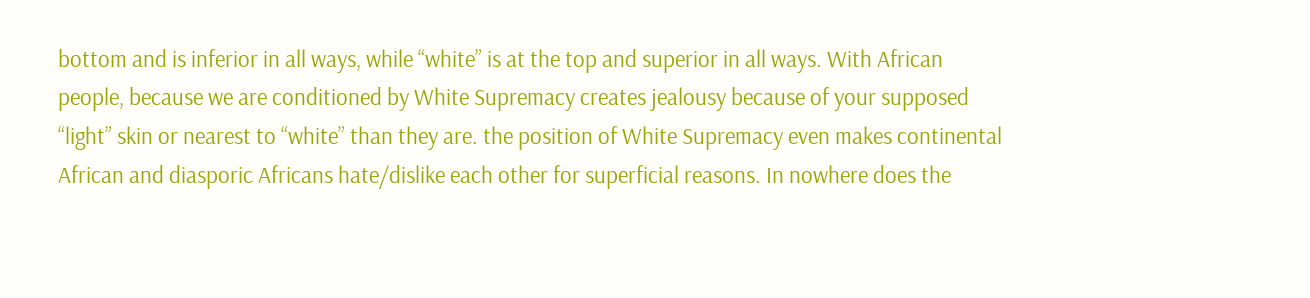bottom and is inferior in all ways, while “white” is at the top and superior in all ways. With African people, because we are conditioned by White Supremacy creates jealousy because of your supposed “light” skin or nearest to “white” than they are. the position of White Supremacy even makes continental African and diasporic Africans hate/dislike each other for superficial reasons. In nowhere does the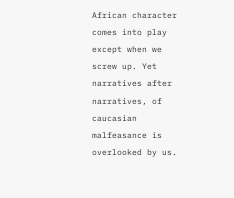African character comes into play except when we screw up. Yet narratives after narratives, of caucasian malfeasance is overlooked by us.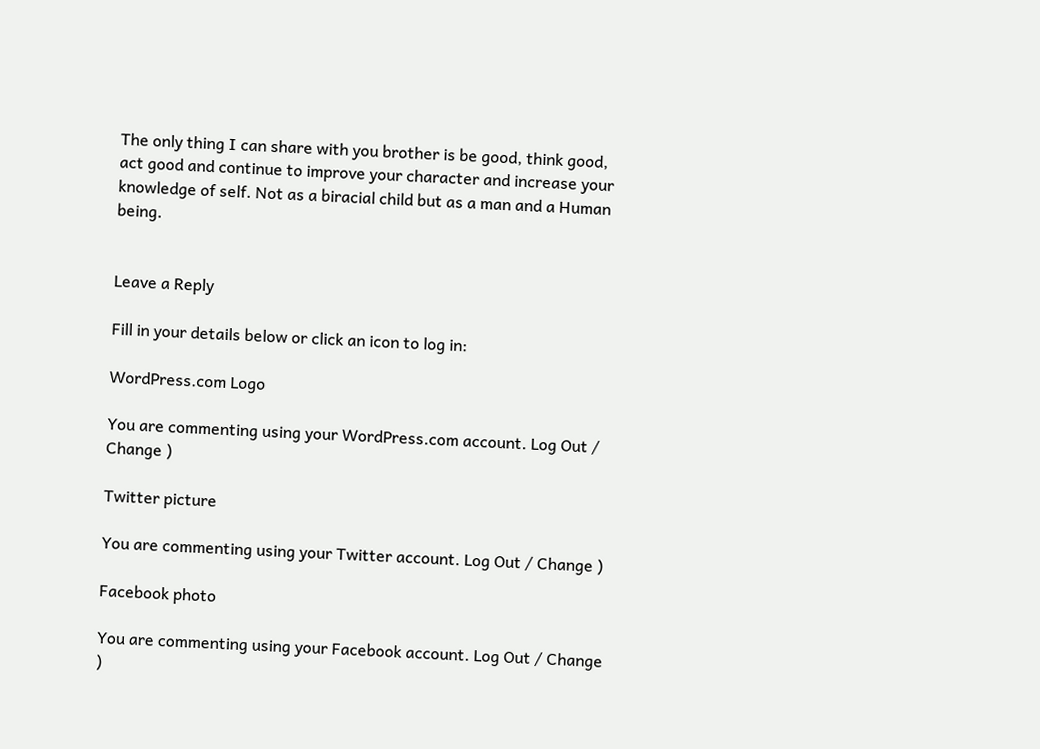The only thing I can share with you brother is be good, think good, act good and continue to improve your character and increase your knowledge of self. Not as a biracial child but as a man and a Human being.


Leave a Reply

Fill in your details below or click an icon to log in:

WordPress.com Logo

You are commenting using your WordPress.com account. Log Out / Change )

Twitter picture

You are commenting using your Twitter account. Log Out / Change )

Facebook photo

You are commenting using your Facebook account. Log Out / Change )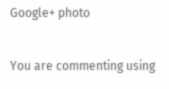Google+ photo

You are commenting using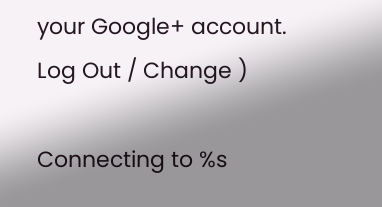your Google+ account. Log Out / Change )

Connecting to %s